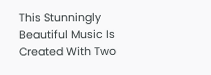This Stunningly Beautiful Music Is Created With Two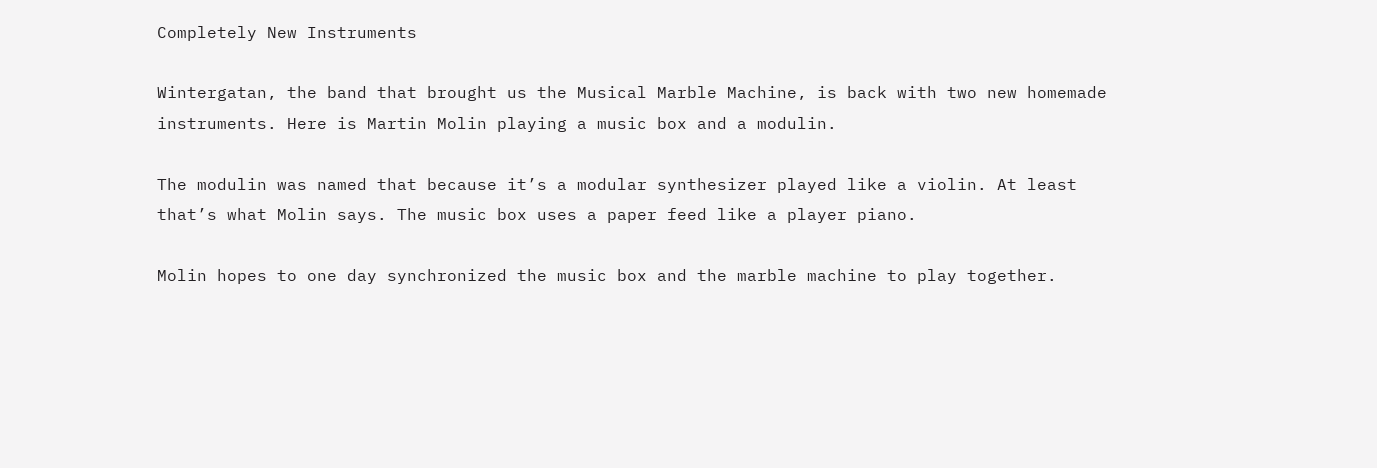Completely New Instruments

Wintergatan, the band that brought us the Musical Marble Machine, is back with two new homemade instruments. Here is Martin Molin playing a music box and a modulin.

The modulin was named that because it’s a modular synthesizer played like a violin. At least that’s what Molin says. The music box uses a paper feed like a player piano.

Molin hopes to one day synchronized the music box and the marble machine to play together.